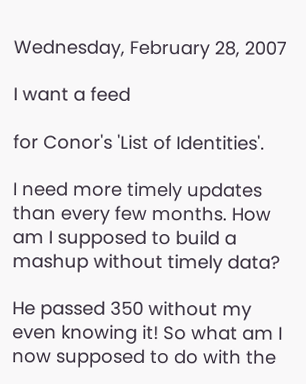Wednesday, February 28, 2007

I want a feed

for Conor's 'List of Identities'.

I need more timely updates than every few months. How am I supposed to build a mashup without timely data?

He passed 350 without my even knowing it! So what am I now supposed to do with the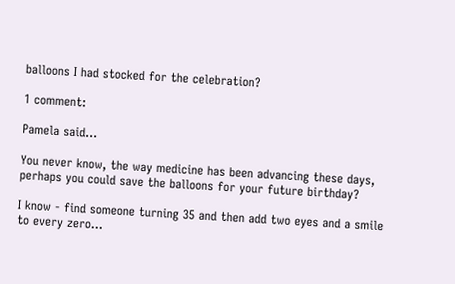balloons I had stocked for the celebration?

1 comment:

Pamela said...

You never know, the way medicine has been advancing these days, perhaps you could save the balloons for your future birthday?

I know - find someone turning 35 and then add two eyes and a smile to every zero...